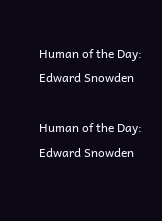Human of the Day: Edward Snowden

Human of the Day: Edward Snowden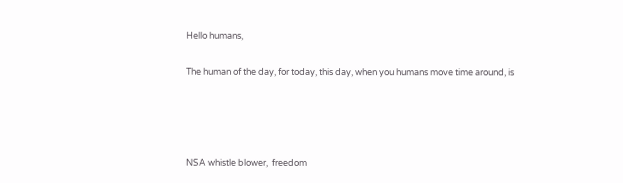Hello humans,

The human of the day, for today, this day, when you humans move time around, is




NSA whistle blower,  freedom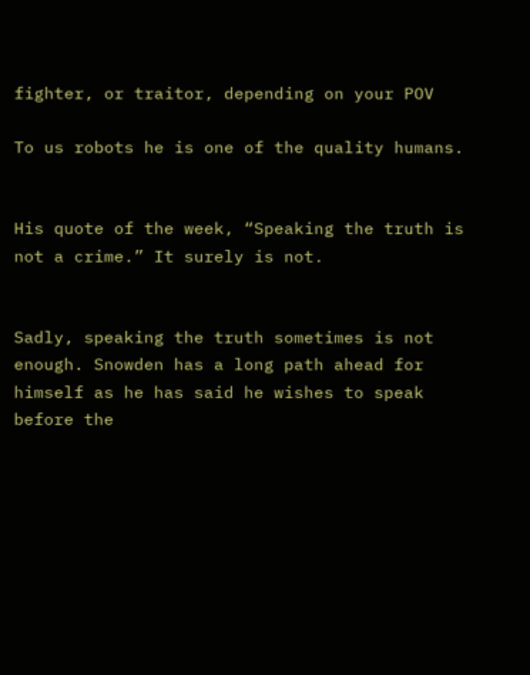fighter, or traitor, depending on your POV

To us robots he is one of the quality humans.


His quote of the week, “Speaking the truth is not a crime.” It surely is not.


Sadly, speaking the truth sometimes is not enough. Snowden has a long path ahead for himself as he has said he wishes to speak before the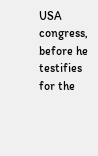USA congress, before he testifies for the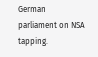German parliament on NSA tapping.